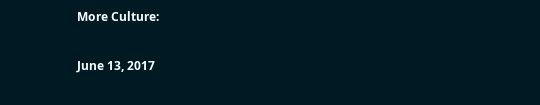More Culture:

June 13, 2017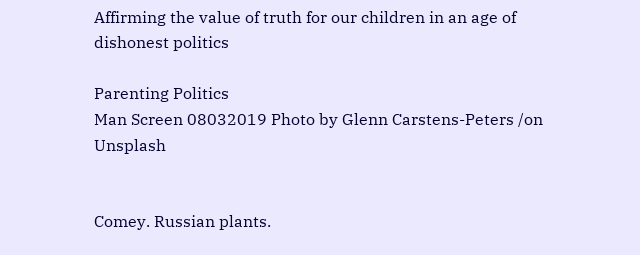Affirming the value of truth for our children in an age of dishonest politics

Parenting Politics
Man Screen 08032019 Photo by Glenn Carstens-Peters /on Unsplash


Comey. Russian plants.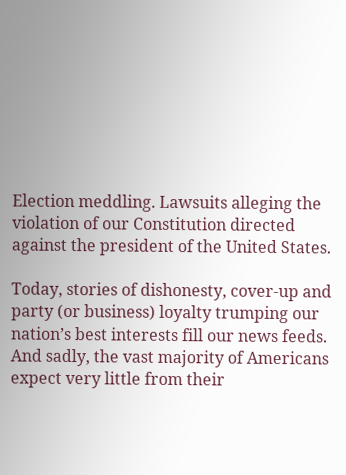Election meddling. Lawsuits alleging the violation of our Constitution directed against the president of the United States.

Today, stories of dishonesty, cover-up and party (or business) loyalty trumping our nation’s best interests fill our news feeds. And sadly, the vast majority of Americans expect very little from their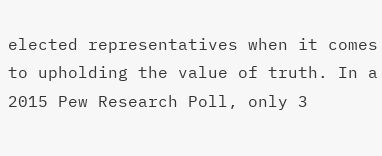elected representatives when it comes to upholding the value of truth. In a 2015 Pew Research Poll, only 3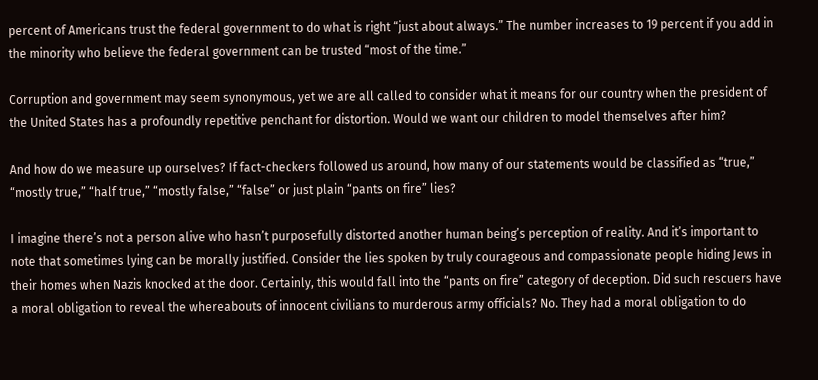percent of Americans trust the federal government to do what is right “just about always.” The number increases to 19 percent if you add in the minority who believe the federal government can be trusted “most of the time.”

Corruption and government may seem synonymous, yet we are all called to consider what it means for our country when the president of the United States has a profoundly repetitive penchant for distortion. Would we want our children to model themselves after him?

And how do we measure up ourselves? If fact-checkers followed us around, how many of our statements would be classified as “true,” “mostly true,” “half true,” “mostly false,” “false” or just plain “pants on fire” lies?

I imagine there’s not a person alive who hasn’t purposefully distorted another human being’s perception of reality. And it’s important to note that sometimes lying can be morally justified. Consider the lies spoken by truly courageous and compassionate people hiding Jews in their homes when Nazis knocked at the door. Certainly, this would fall into the “pants on fire” category of deception. Did such rescuers have a moral obligation to reveal the whereabouts of innocent civilians to murderous army officials? No. They had a moral obligation to do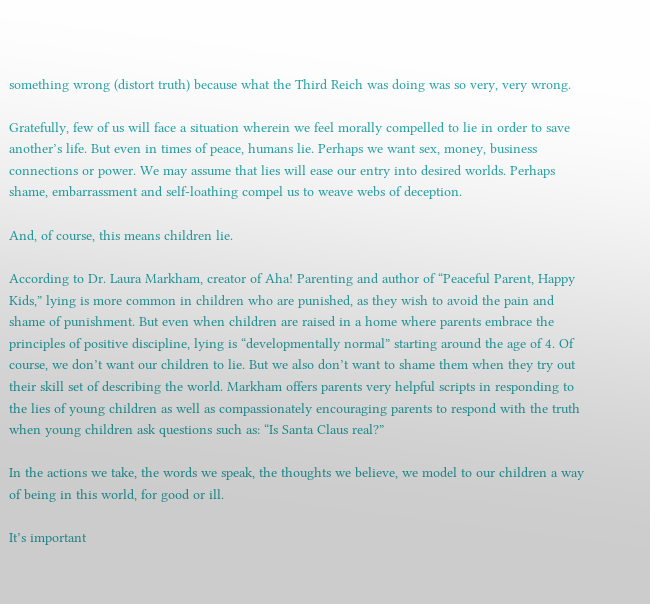something wrong (distort truth) because what the Third Reich was doing was so very, very wrong.

Gratefully, few of us will face a situation wherein we feel morally compelled to lie in order to save another’s life. But even in times of peace, humans lie. Perhaps we want sex, money, business connections or power. We may assume that lies will ease our entry into desired worlds. Perhaps shame, embarrassment and self-loathing compel us to weave webs of deception.

And, of course, this means children lie.

According to Dr. Laura Markham, creator of Aha! Parenting and author of “Peaceful Parent, Happy Kids,” lying is more common in children who are punished, as they wish to avoid the pain and shame of punishment. But even when children are raised in a home where parents embrace the principles of positive discipline, lying is “developmentally normal” starting around the age of 4. Of course, we don’t want our children to lie. But we also don’t want to shame them when they try out their skill set of describing the world. Markham offers parents very helpful scripts in responding to the lies of young children as well as compassionately encouraging parents to respond with the truth when young children ask questions such as: “Is Santa Claus real?”

In the actions we take, the words we speak, the thoughts we believe, we model to our children a way of being in this world, for good or ill.

It’s important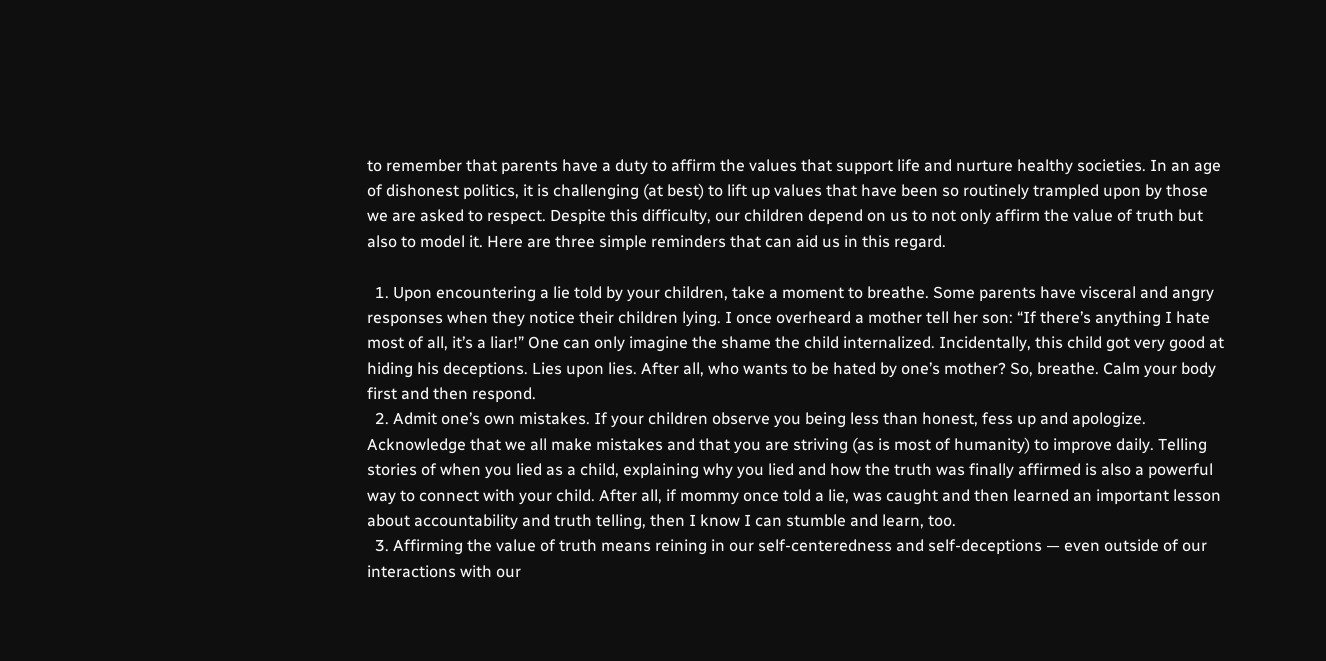to remember that parents have a duty to affirm the values that support life and nurture healthy societies. In an age of dishonest politics, it is challenging (at best) to lift up values that have been so routinely trampled upon by those we are asked to respect. Despite this difficulty, our children depend on us to not only affirm the value of truth but also to model it. Here are three simple reminders that can aid us in this regard.

  1. Upon encountering a lie told by your children, take a moment to breathe. Some parents have visceral and angry responses when they notice their children lying. I once overheard a mother tell her son: “If there’s anything I hate most of all, it’s a liar!” One can only imagine the shame the child internalized. Incidentally, this child got very good at hiding his deceptions. Lies upon lies. After all, who wants to be hated by one’s mother? So, breathe. Calm your body first and then respond.
  2. Admit one’s own mistakes. If your children observe you being less than honest, fess up and apologize. Acknowledge that we all make mistakes and that you are striving (as is most of humanity) to improve daily. Telling stories of when you lied as a child, explaining why you lied and how the truth was finally affirmed is also a powerful way to connect with your child. After all, if mommy once told a lie, was caught and then learned an important lesson about accountability and truth telling, then I know I can stumble and learn, too.
  3. Affirming the value of truth means reining in our self-centeredness and self-deceptions — even outside of our interactions with our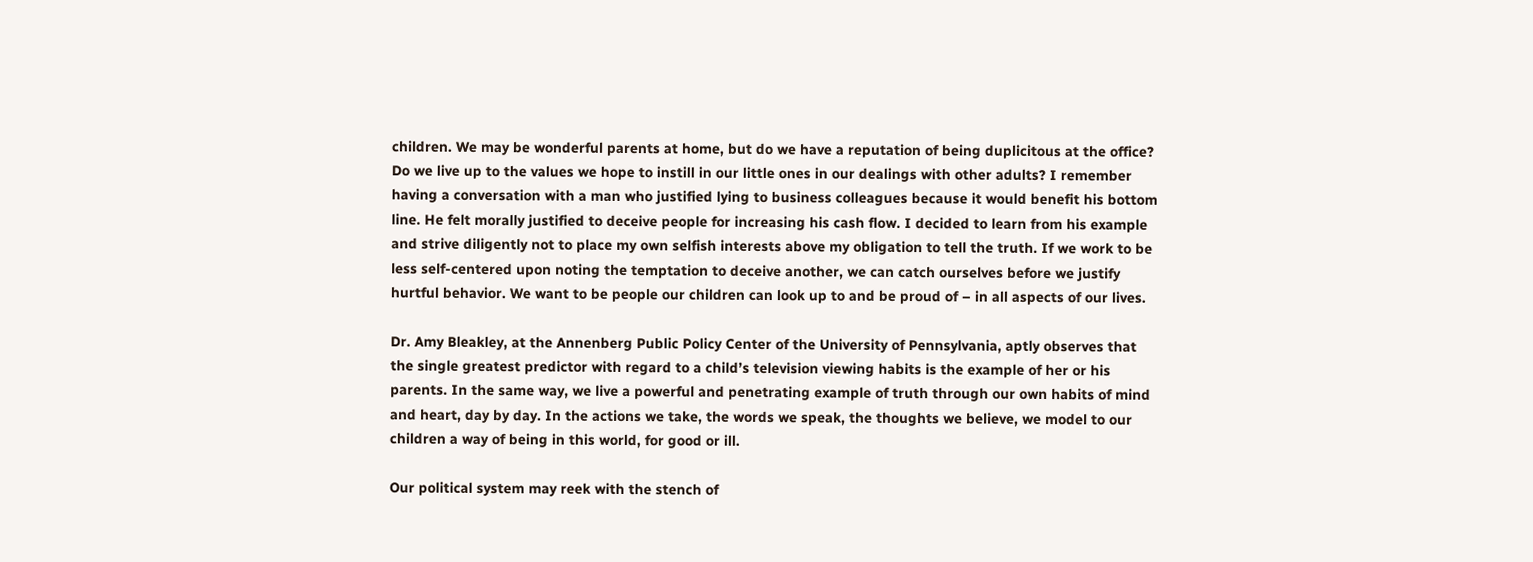children. We may be wonderful parents at home, but do we have a reputation of being duplicitous at the office? Do we live up to the values we hope to instill in our little ones in our dealings with other adults? I remember having a conversation with a man who justified lying to business colleagues because it would benefit his bottom line. He felt morally justified to deceive people for increasing his cash flow. I decided to learn from his example and strive diligently not to place my own selfish interests above my obligation to tell the truth. If we work to be less self-centered upon noting the temptation to deceive another, we can catch ourselves before we justify hurtful behavior. We want to be people our children can look up to and be proud of – in all aspects of our lives.

Dr. Amy Bleakley, at the Annenberg Public Policy Center of the University of Pennsylvania, aptly observes that the single greatest predictor with regard to a child’s television viewing habits is the example of her or his parents. In the same way, we live a powerful and penetrating example of truth through our own habits of mind and heart, day by day. In the actions we take, the words we speak, the thoughts we believe, we model to our children a way of being in this world, for good or ill.

Our political system may reek with the stench of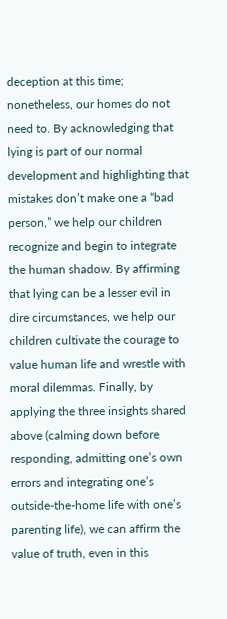deception at this time; nonetheless, our homes do not need to. By acknowledging that lying is part of our normal development and highlighting that mistakes don’t make one a “bad person,” we help our children recognize and begin to integrate the human shadow. By affirming that lying can be a lesser evil in dire circumstances, we help our children cultivate the courage to value human life and wrestle with moral dilemmas. Finally, by applying the three insights shared above (calming down before responding, admitting one’s own errors and integrating one’s outside-the-home life with one’s parenting life), we can affirm the value of truth, even in this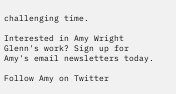challenging time.

Interested in Amy Wright Glenn's work? Sign up for Amy's email newsletters today.

Follow Amy on Twitter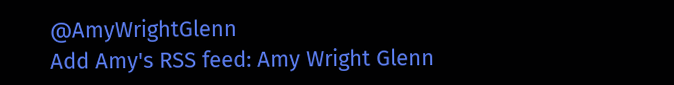@AmyWrightGlenn
Add Amy's RSS feed: Amy Wright Glenn